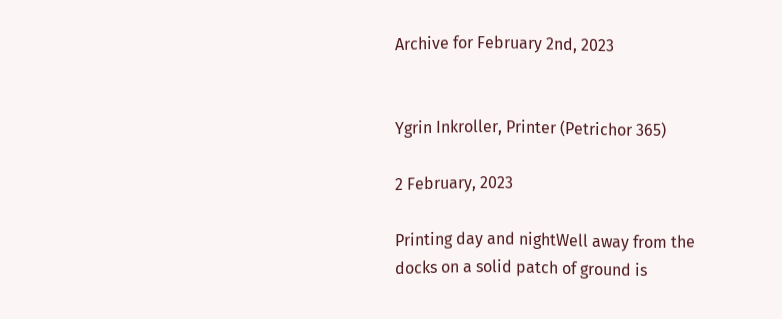Archive for February 2nd, 2023


Ygrin Inkroller, Printer (Petrichor 365)

2 February, 2023

Printing day and nightWell away from the docks on a solid patch of ground is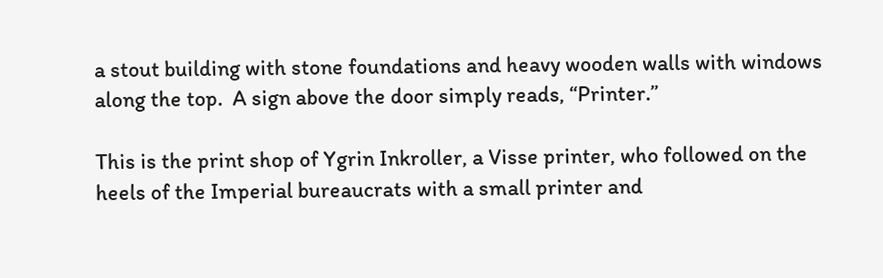a stout building with stone foundations and heavy wooden walls with windows along the top.  A sign above the door simply reads, “Printer.”

This is the print shop of Ygrin Inkroller, a Visse printer, who followed on the heels of the Imperial bureaucrats with a small printer and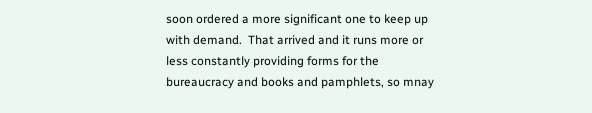soon ordered a more significant one to keep up with demand.  That arrived and it runs more or less constantly providing forms for the bureaucracy and books and pamphlets, so mnay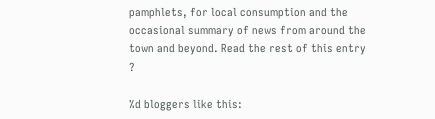pamphlets, for local consumption and the occasional summary of news from around the town and beyond. Read the rest of this entry ?

%d bloggers like this: